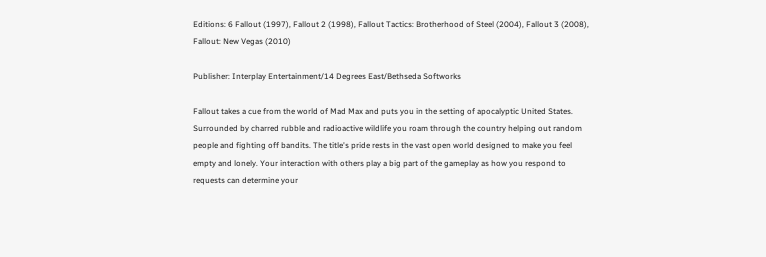Editions: 6 Fallout (1997), Fallout 2 (1998), Fallout Tactics: Brotherhood of Steel (2004), Fallout 3 (2008), Fallout: New Vegas (2010)

Publisher: Interplay Entertainment/14 Degrees East/Bethseda Softworks

Fallout takes a cue from the world of Mad Max and puts you in the setting of apocalyptic United States. Surrounded by charred rubble and radioactive wildlife you roam through the country helping out random people and fighting off bandits. The title's pride rests in the vast open world designed to make you feel empty and lonely. Your interaction with others play a big part of the gameplay as how you respond to requests can determine your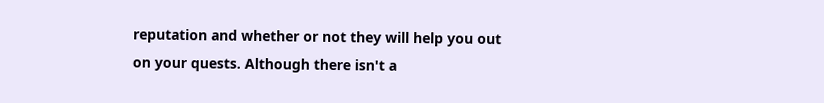reputation and whether or not they will help you out on your quests. Although there isn't a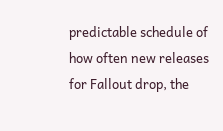predictable schedule of how often new releases for Fallout drop, the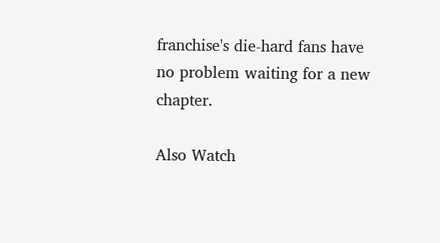franchise's die-hard fans have no problem waiting for a new chapter.

Also Watch